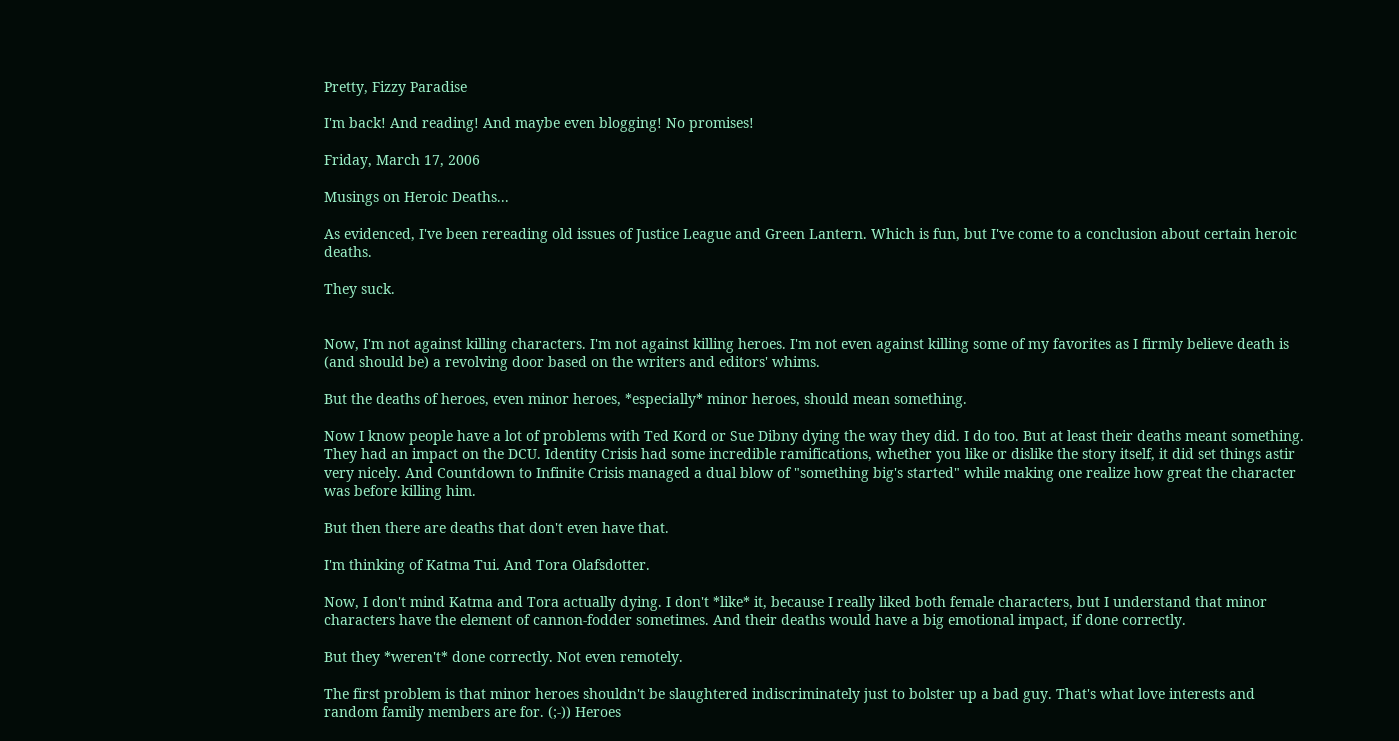Pretty, Fizzy Paradise

I'm back! And reading! And maybe even blogging! No promises!

Friday, March 17, 2006

Musings on Heroic Deaths...

As evidenced, I've been rereading old issues of Justice League and Green Lantern. Which is fun, but I've come to a conclusion about certain heroic deaths.

They suck.


Now, I'm not against killing characters. I'm not against killing heroes. I'm not even against killing some of my favorites as I firmly believe death is (and should be) a revolving door based on the writers and editors' whims.

But the deaths of heroes, even minor heroes, *especially* minor heroes, should mean something.

Now I know people have a lot of problems with Ted Kord or Sue Dibny dying the way they did. I do too. But at least their deaths meant something. They had an impact on the DCU. Identity Crisis had some incredible ramifications, whether you like or dislike the story itself, it did set things astir very nicely. And Countdown to Infinite Crisis managed a dual blow of "something big's started" while making one realize how great the character was before killing him.

But then there are deaths that don't even have that.

I'm thinking of Katma Tui. And Tora Olafsdotter.

Now, I don't mind Katma and Tora actually dying. I don't *like* it, because I really liked both female characters, but I understand that minor characters have the element of cannon-fodder sometimes. And their deaths would have a big emotional impact, if done correctly.

But they *weren't* done correctly. Not even remotely.

The first problem is that minor heroes shouldn't be slaughtered indiscriminately just to bolster up a bad guy. That's what love interests and random family members are for. (;-)) Heroes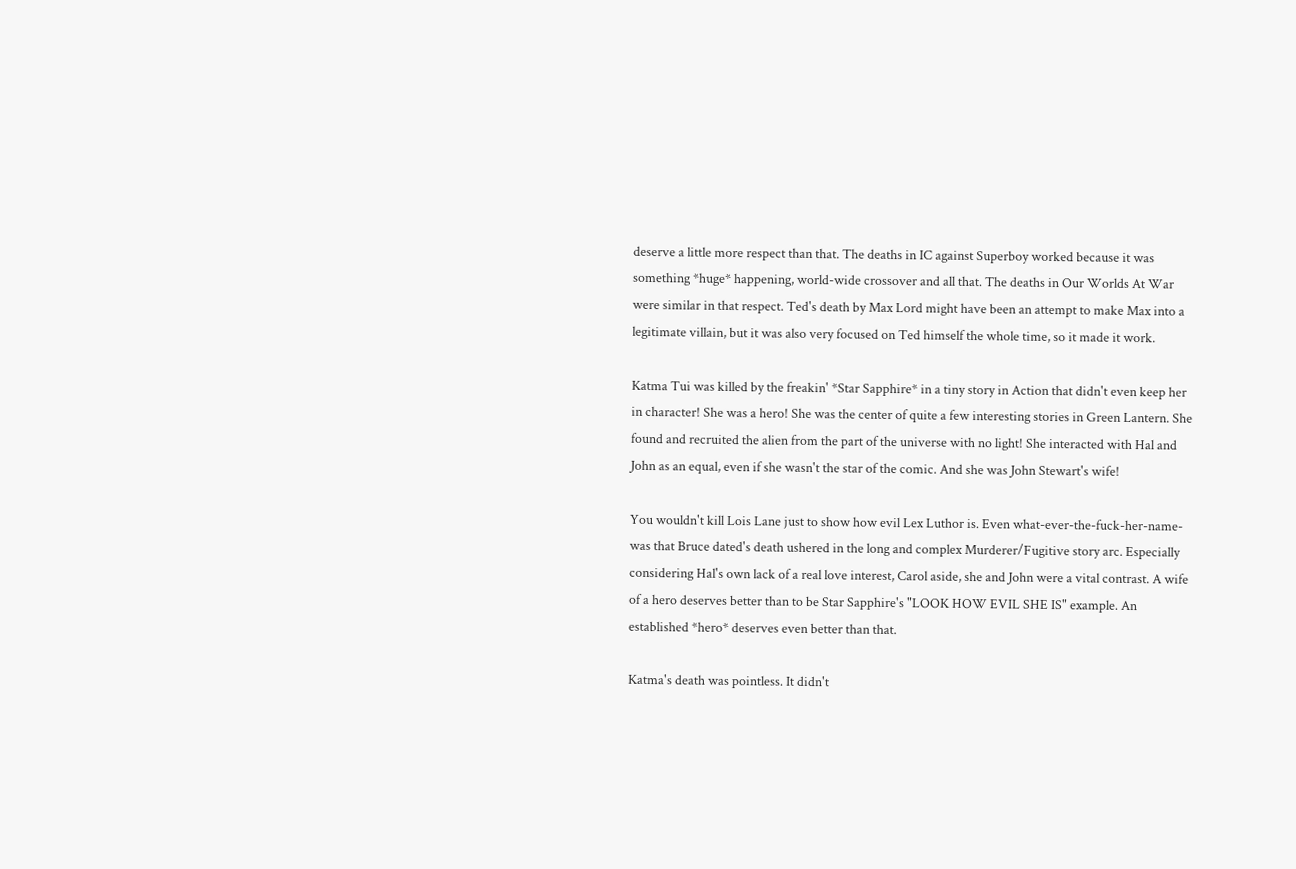deserve a little more respect than that. The deaths in IC against Superboy worked because it was something *huge* happening, world-wide crossover and all that. The deaths in Our Worlds At War were similar in that respect. Ted's death by Max Lord might have been an attempt to make Max into a legitimate villain, but it was also very focused on Ted himself the whole time, so it made it work.

Katma Tui was killed by the freakin' *Star Sapphire* in a tiny story in Action that didn't even keep her in character! She was a hero! She was the center of quite a few interesting stories in Green Lantern. She found and recruited the alien from the part of the universe with no light! She interacted with Hal and John as an equal, even if she wasn't the star of the comic. And she was John Stewart's wife!

You wouldn't kill Lois Lane just to show how evil Lex Luthor is. Even what-ever-the-fuck-her-name-was that Bruce dated's death ushered in the long and complex Murderer/Fugitive story arc. Especially considering Hal's own lack of a real love interest, Carol aside, she and John were a vital contrast. A wife of a hero deserves better than to be Star Sapphire's "LOOK HOW EVIL SHE IS" example. An established *hero* deserves even better than that.

Katma's death was pointless. It didn't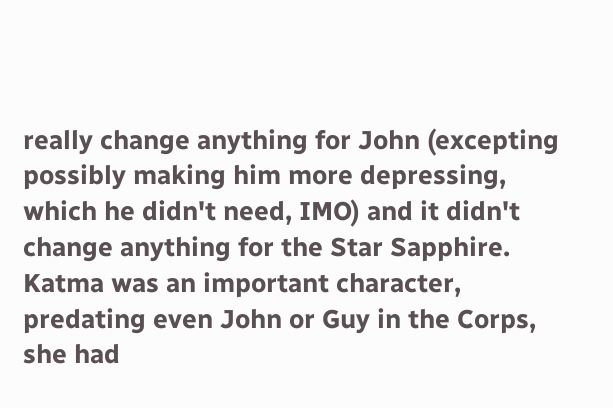really change anything for John (excepting possibly making him more depressing, which he didn't need, IMO) and it didn't change anything for the Star Sapphire. Katma was an important character, predating even John or Guy in the Corps, she had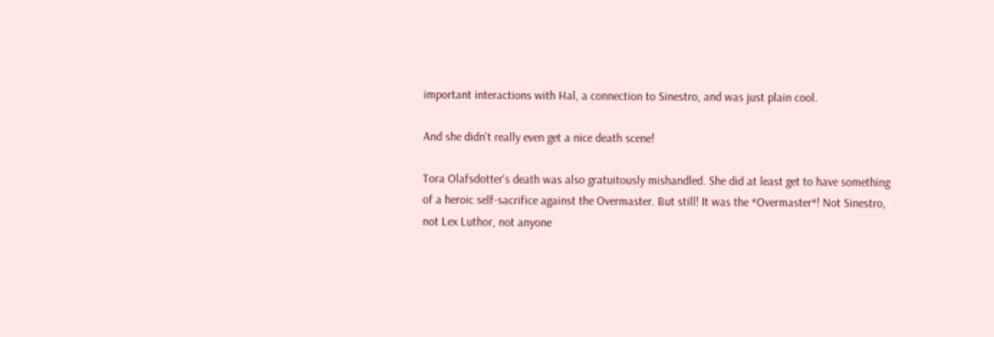important interactions with Hal, a connection to Sinestro, and was just plain cool.

And she didn't really even get a nice death scene!

Tora Olafsdotter's death was also gratuitously mishandled. She did at least get to have something of a heroic self-sacrifice against the Overmaster. But still! It was the *Overmaster*! Not Sinestro, not Lex Luthor, not anyone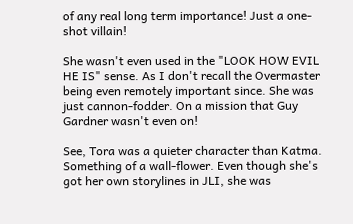of any real long term importance! Just a one-shot villain!

She wasn't even used in the "LOOK HOW EVIL HE IS" sense. As I don't recall the Overmaster being even remotely important since. She was just cannon-fodder. On a mission that Guy Gardner wasn't even on!

See, Tora was a quieter character than Katma. Something of a wall-flower. Even though she's got her own storylines in JLI, she was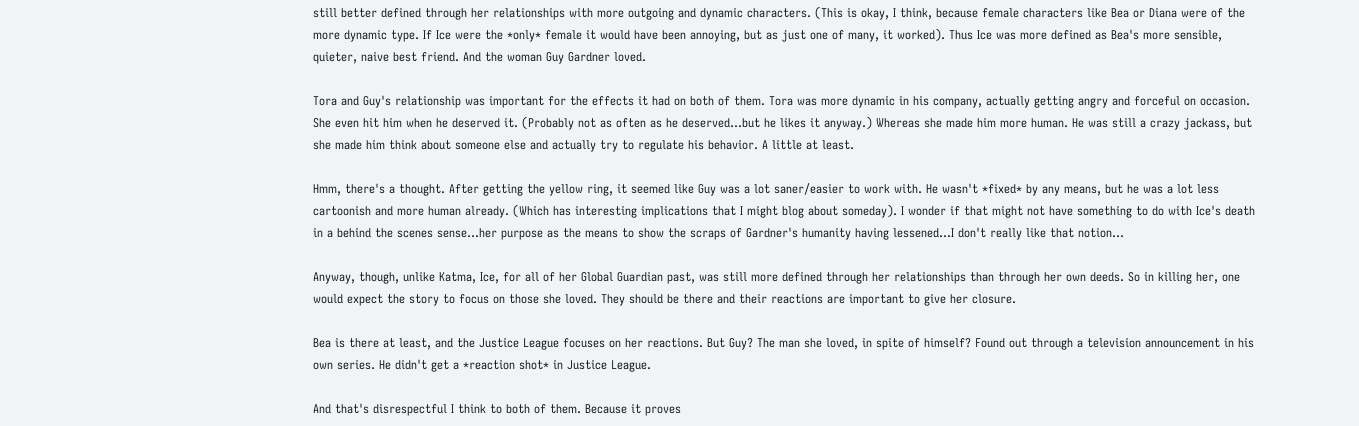still better defined through her relationships with more outgoing and dynamic characters. (This is okay, I think, because female characters like Bea or Diana were of the more dynamic type. If Ice were the *only* female it would have been annoying, but as just one of many, it worked). Thus Ice was more defined as Bea's more sensible, quieter, naive best friend. And the woman Guy Gardner loved.

Tora and Guy's relationship was important for the effects it had on both of them. Tora was more dynamic in his company, actually getting angry and forceful on occasion. She even hit him when he deserved it. (Probably not as often as he deserved...but he likes it anyway.) Whereas she made him more human. He was still a crazy jackass, but she made him think about someone else and actually try to regulate his behavior. A little at least.

Hmm, there's a thought. After getting the yellow ring, it seemed like Guy was a lot saner/easier to work with. He wasn't *fixed* by any means, but he was a lot less cartoonish and more human already. (Which has interesting implications that I might blog about someday). I wonder if that might not have something to do with Ice's death in a behind the scenes sense...her purpose as the means to show the scraps of Gardner's humanity having lessened...I don't really like that notion...

Anyway, though, unlike Katma, Ice, for all of her Global Guardian past, was still more defined through her relationships than through her own deeds. So in killing her, one would expect the story to focus on those she loved. They should be there and their reactions are important to give her closure.

Bea is there at least, and the Justice League focuses on her reactions. But Guy? The man she loved, in spite of himself? Found out through a television announcement in his own series. He didn't get a *reaction shot* in Justice League.

And that's disrespectful I think to both of them. Because it proves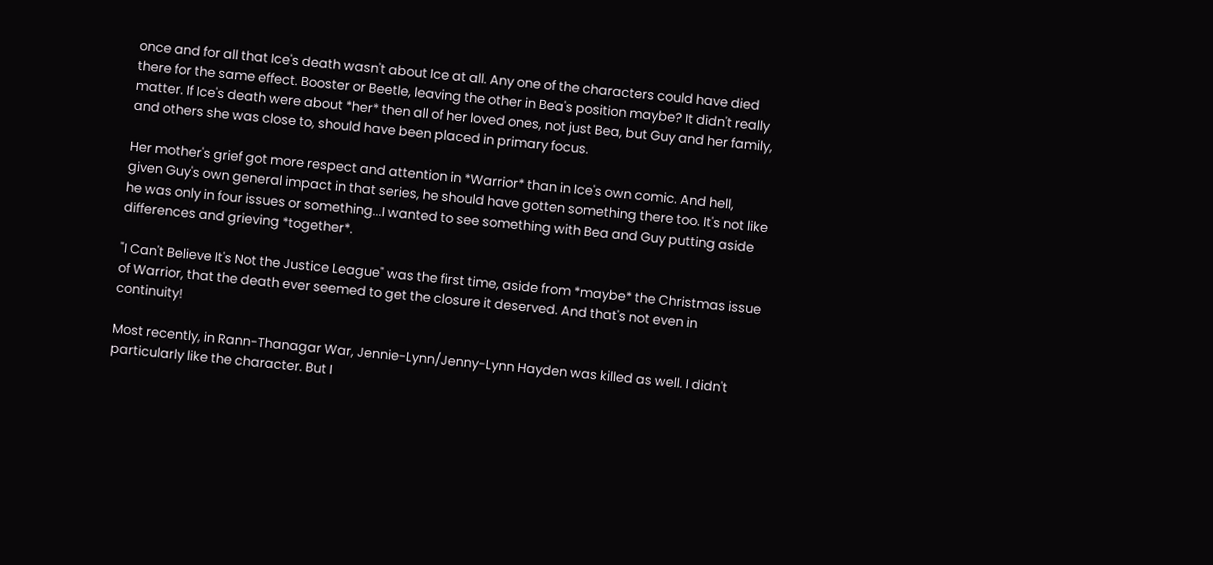once and for all that Ice's death wasn't about Ice at all. Any one of the characters could have died there for the same effect. Booster or Beetle, leaving the other in Bea's position maybe? It didn't really matter. If Ice's death were about *her* then all of her loved ones, not just Bea, but Guy and her family, and others she was close to, should have been placed in primary focus.

Her mother's grief got more respect and attention in *Warrior* than in Ice's own comic. And hell, given Guy's own general impact in that series, he should have gotten something there too. It's not like he was only in four issues or something...I wanted to see something with Bea and Guy putting aside differences and grieving *together*.

"I Can't Believe It's Not the Justice League" was the first time, aside from *maybe* the Christmas issue of Warrior, that the death ever seemed to get the closure it deserved. And that's not even in continuity!

Most recently, in Rann-Thanagar War, Jennie-Lynn/Jenny-Lynn Hayden was killed as well. I didn't particularly like the character. But I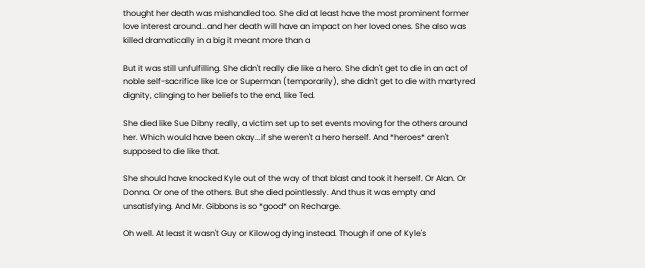thought her death was mishandled too. She did at least have the most prominent former love interest around...and her death will have an impact on her loved ones. She also was killed dramatically in a big it meant more than a

But it was still unfulfilling. She didn't really die like a hero. She didn't get to die in an act of noble self-sacrifice like Ice or Superman (temporarily), she didn't get to die with martyred dignity, clinging to her beliefs to the end, like Ted.

She died like Sue Dibny really, a victim set up to set events moving for the others around her. Which would have been okay...if she weren't a hero herself. And *heroes* aren't supposed to die like that.

She should have knocked Kyle out of the way of that blast and took it herself. Or Alan. Or Donna. Or one of the others. But she died pointlessly. And thus it was empty and unsatisfying. And Mr. Gibbons is so *good* on Recharge.

Oh well. At least it wasn't Guy or Kilowog dying instead. Though if one of Kyle's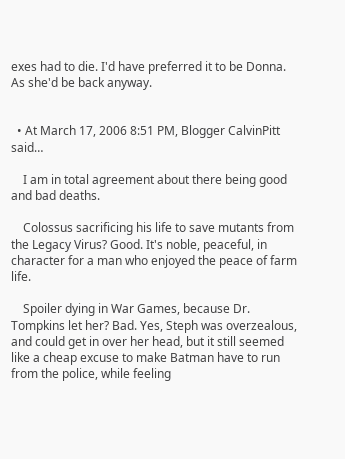exes had to die. I'd have preferred it to be Donna. As she'd be back anyway.


  • At March 17, 2006 8:51 PM, Blogger CalvinPitt said…

    I am in total agreement about there being good and bad deaths.

    Colossus sacrificing his life to save mutants from the Legacy Virus? Good. It's noble, peaceful, in character for a man who enjoyed the peace of farm life.

    Spoiler dying in War Games, because Dr. Tompkins let her? Bad. Yes, Steph was overzealous, and could get in over her head, but it still seemed like a cheap excuse to make Batman have to run from the police, while feeling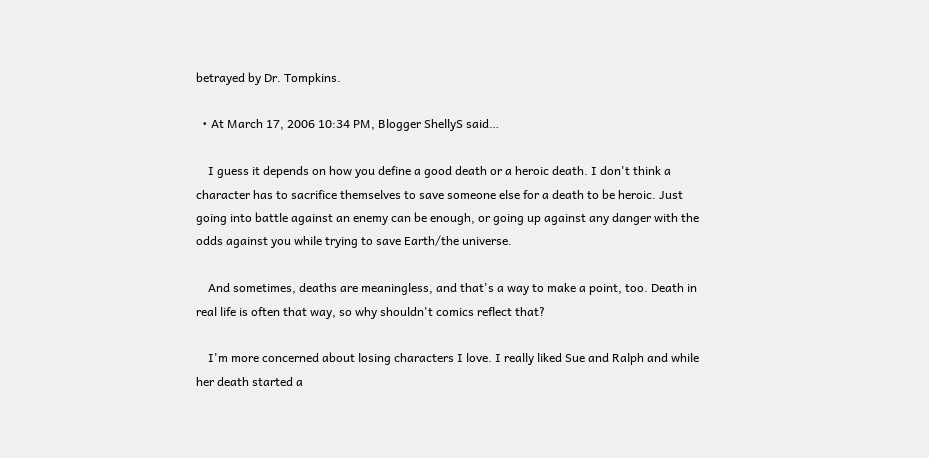betrayed by Dr. Tompkins.

  • At March 17, 2006 10:34 PM, Blogger ShellyS said…

    I guess it depends on how you define a good death or a heroic death. I don't think a character has to sacrifice themselves to save someone else for a death to be heroic. Just going into battle against an enemy can be enough, or going up against any danger with the odds against you while trying to save Earth/the universe.

    And sometimes, deaths are meaningless, and that's a way to make a point, too. Death in real life is often that way, so why shouldn't comics reflect that?

    I'm more concerned about losing characters I love. I really liked Sue and Ralph and while her death started a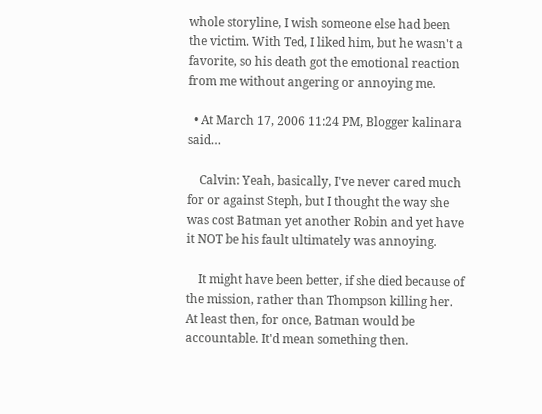whole storyline, I wish someone else had been the victim. With Ted, I liked him, but he wasn't a favorite, so his death got the emotional reaction from me without angering or annoying me.

  • At March 17, 2006 11:24 PM, Blogger kalinara said…

    Calvin: Yeah, basically, I've never cared much for or against Steph, but I thought the way she was cost Batman yet another Robin and yet have it NOT be his fault ultimately was annoying.

    It might have been better, if she died because of the mission, rather than Thompson killing her. At least then, for once, Batman would be accountable. It'd mean something then.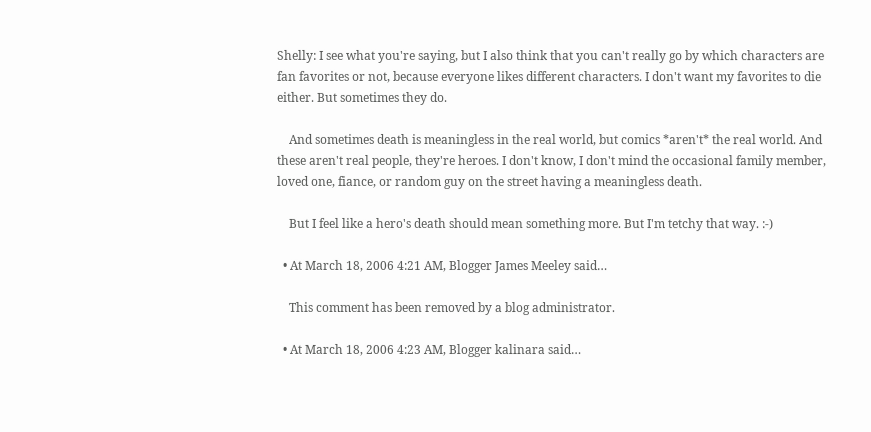Shelly: I see what you're saying, but I also think that you can't really go by which characters are fan favorites or not, because everyone likes different characters. I don't want my favorites to die either. But sometimes they do.

    And sometimes death is meaningless in the real world, but comics *aren't* the real world. And these aren't real people, they're heroes. I don't know, I don't mind the occasional family member, loved one, fiance, or random guy on the street having a meaningless death.

    But I feel like a hero's death should mean something more. But I'm tetchy that way. :-)

  • At March 18, 2006 4:21 AM, Blogger James Meeley said…

    This comment has been removed by a blog administrator.

  • At March 18, 2006 4:23 AM, Blogger kalinara said…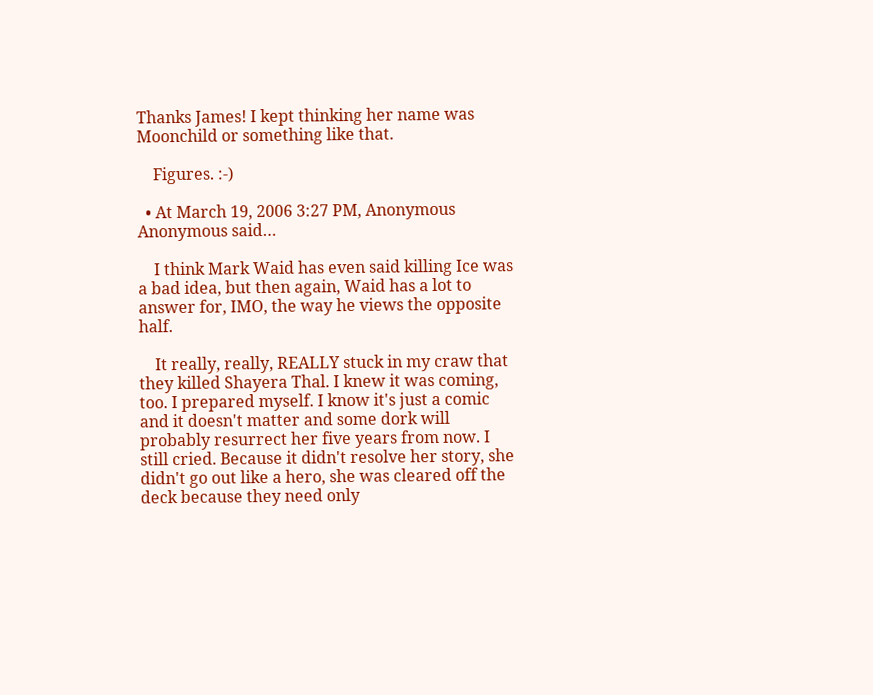Thanks James! I kept thinking her name was Moonchild or something like that.

    Figures. :-)

  • At March 19, 2006 3:27 PM, Anonymous Anonymous said…

    I think Mark Waid has even said killing Ice was a bad idea, but then again, Waid has a lot to answer for, IMO, the way he views the opposite half.

    It really, really, REALLY stuck in my craw that they killed Shayera Thal. I knew it was coming, too. I prepared myself. I know it's just a comic and it doesn't matter and some dork will probably resurrect her five years from now. I still cried. Because it didn't resolve her story, she didn't go out like a hero, she was cleared off the deck because they need only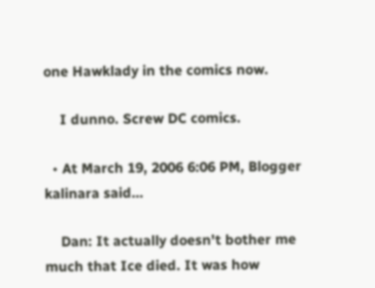one Hawklady in the comics now.

    I dunno. Screw DC comics.

  • At March 19, 2006 6:06 PM, Blogger kalinara said…

    Dan: It actually doesn't bother me much that Ice died. It was how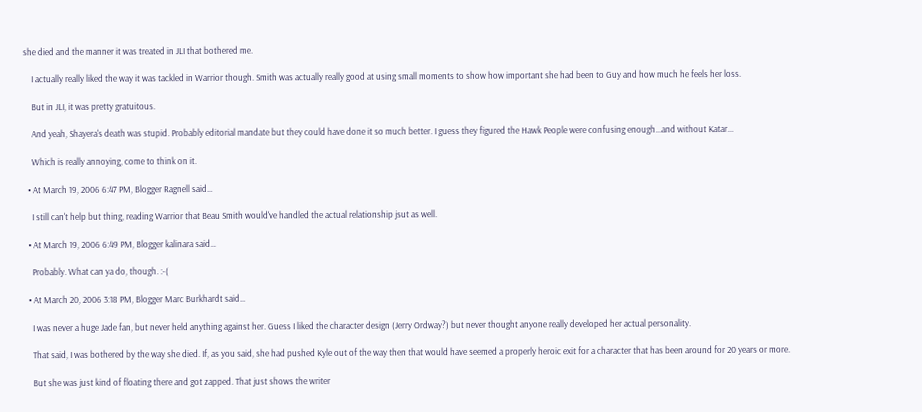she died and the manner it was treated in JLI that bothered me.

    I actually really liked the way it was tackled in Warrior though. Smith was actually really good at using small moments to show how important she had been to Guy and how much he feels her loss.

    But in JLI, it was pretty gratuitous.

    And yeah, Shayera's death was stupid. Probably editorial mandate but they could have done it so much better. I guess they figured the Hawk People were confusing enough...and without Katar...

    Which is really annoying, come to think on it.

  • At March 19, 2006 6:47 PM, Blogger Ragnell said…

    I still can't help but thing, reading Warrior that Beau Smith would've handled the actual relationship jsut as well.

  • At March 19, 2006 6:49 PM, Blogger kalinara said…

    Probably. What can ya do, though. :-(

  • At March 20, 2006 3:18 PM, Blogger Marc Burkhardt said…

    I was never a huge Jade fan, but never held anything against her. Guess I liked the character design (Jerry Ordway?) but never thought anyone really developed her actual personality.

    That said, I was bothered by the way she died. If, as you said, she had pushed Kyle out of the way then that would have seemed a properly heroic exit for a character that has been around for 20 years or more.

    But she was just kind of floating there and got zapped. That just shows the writer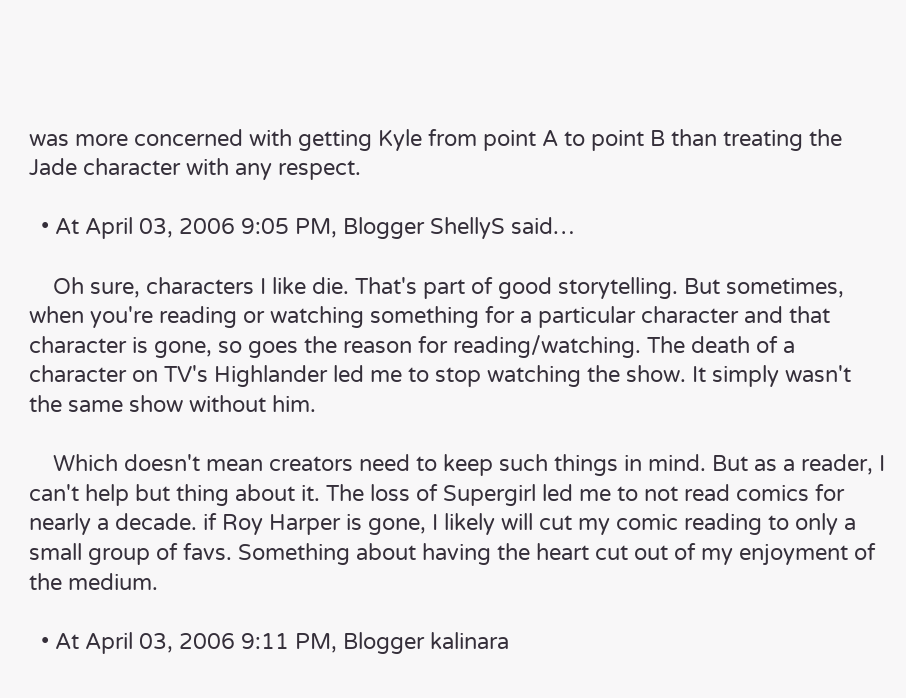was more concerned with getting Kyle from point A to point B than treating the Jade character with any respect.

  • At April 03, 2006 9:05 PM, Blogger ShellyS said…

    Oh sure, characters I like die. That's part of good storytelling. But sometimes, when you're reading or watching something for a particular character and that character is gone, so goes the reason for reading/watching. The death of a character on TV's Highlander led me to stop watching the show. It simply wasn't the same show without him.

    Which doesn't mean creators need to keep such things in mind. But as a reader, I can't help but thing about it. The loss of Supergirl led me to not read comics for nearly a decade. if Roy Harper is gone, I likely will cut my comic reading to only a small group of favs. Something about having the heart cut out of my enjoyment of the medium.

  • At April 03, 2006 9:11 PM, Blogger kalinara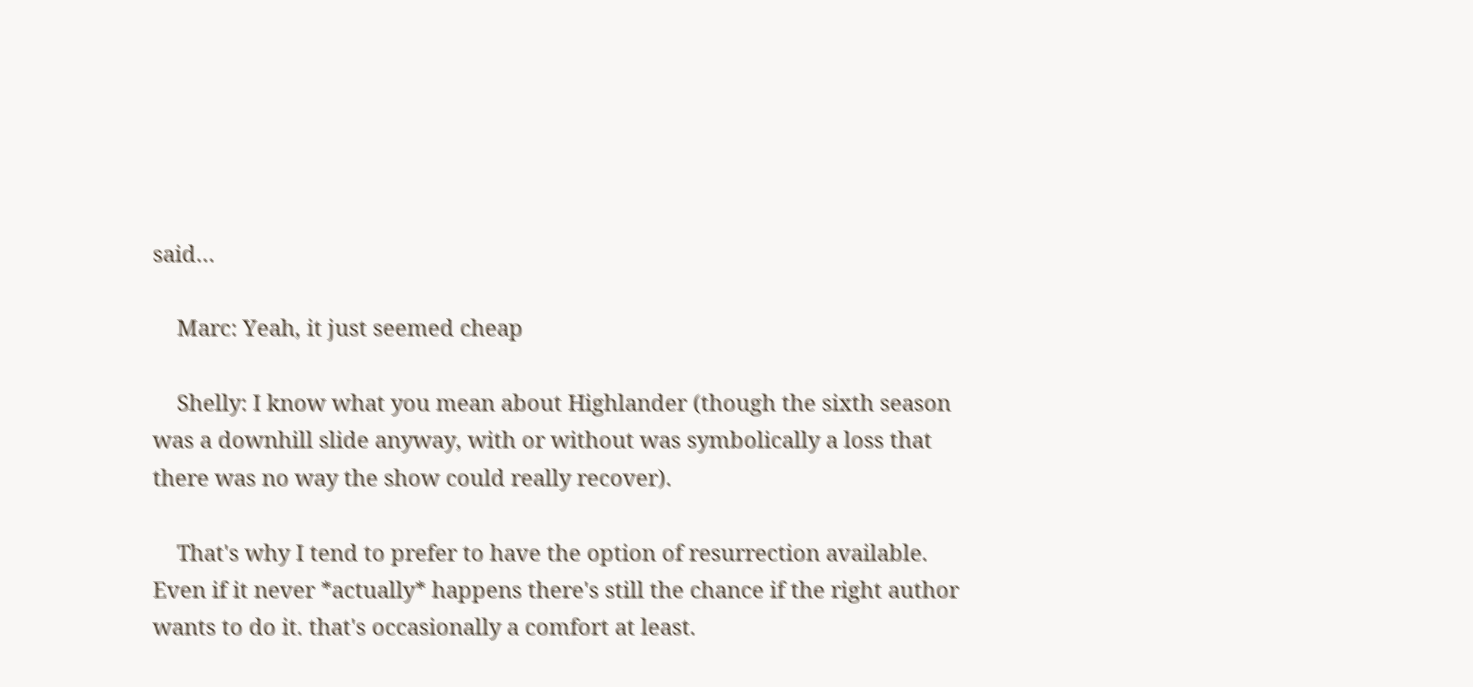said…

    Marc: Yeah, it just seemed cheap

    Shelly: I know what you mean about Highlander (though the sixth season was a downhill slide anyway, with or without was symbolically a loss that there was no way the show could really recover).

    That's why I tend to prefer to have the option of resurrection available. Even if it never *actually* happens there's still the chance if the right author wants to do it. that's occasionally a comfort at least.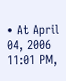• At April 04, 2006 11:01 PM,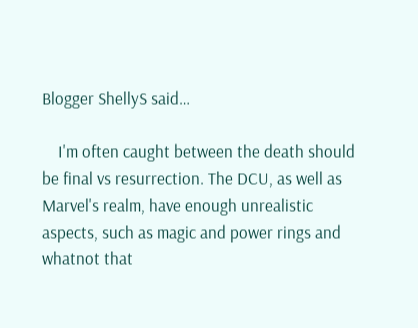Blogger ShellyS said…

    I'm often caught between the death should be final vs resurrection. The DCU, as well as Marvel's realm, have enough unrealistic aspects, such as magic and power rings and whatnot that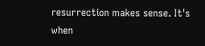resurrection makes sense. It's when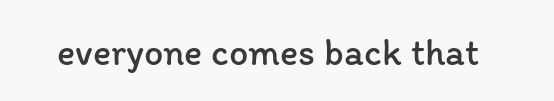everyone comes back that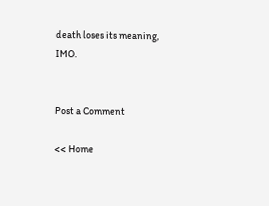death loses its meaning, IMO.


Post a Comment

<< Home